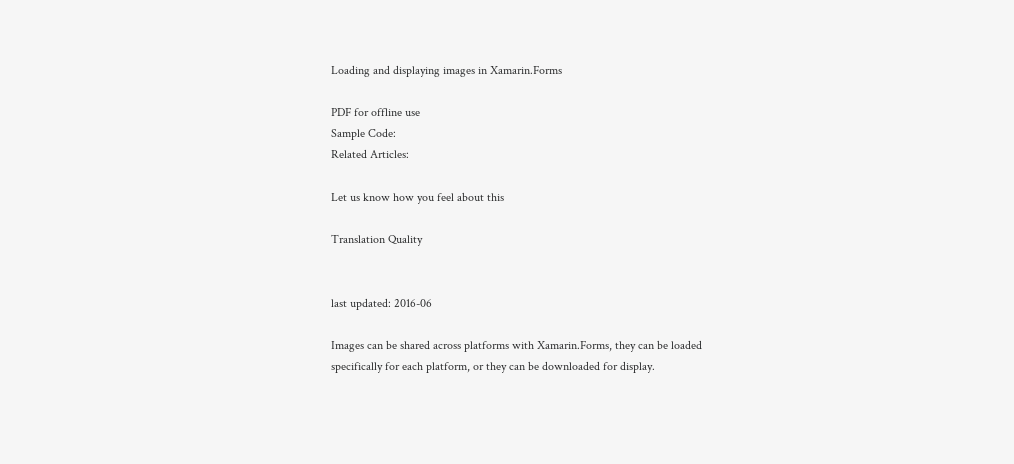Loading and displaying images in Xamarin.Forms

PDF for offline use
Sample Code:
Related Articles:

Let us know how you feel about this

Translation Quality


last updated: 2016-06

Images can be shared across platforms with Xamarin.Forms, they can be loaded specifically for each platform, or they can be downloaded for display.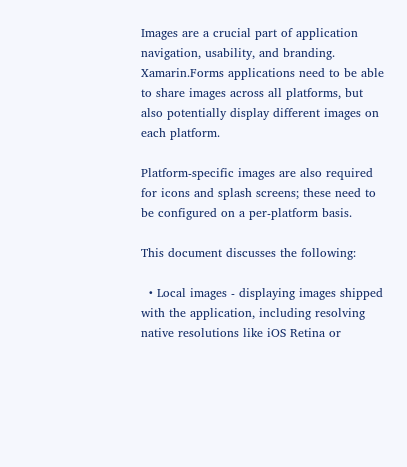Images are a crucial part of application navigation, usability, and branding. Xamarin.Forms applications need to be able to share images across all platforms, but also potentially display different images on each platform.

Platform-specific images are also required for icons and splash screens; these need to be configured on a per-platform basis.

This document discusses the following:

  • Local images - displaying images shipped with the application, including resolving native resolutions like iOS Retina or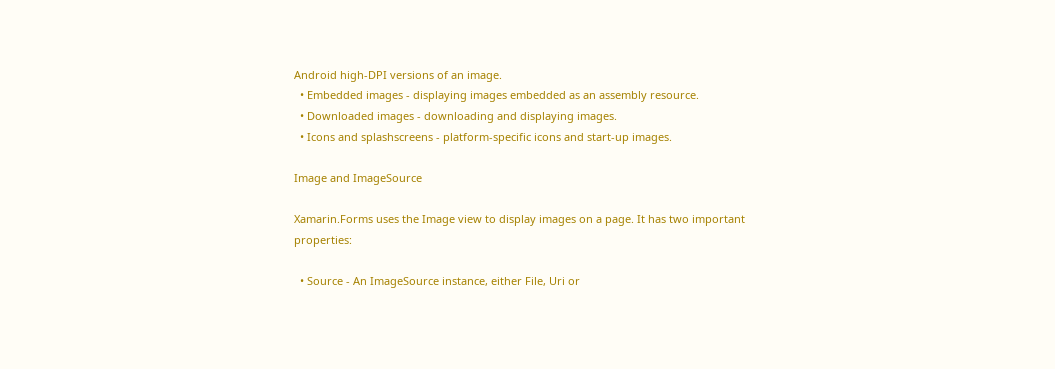Android high-DPI versions of an image.
  • Embedded images - displaying images embedded as an assembly resource.
  • Downloaded images - downloading and displaying images.
  • Icons and splashscreens - platform-specific icons and start-up images.

Image and ImageSource

Xamarin.Forms uses the Image view to display images on a page. It has two important properties:

  • Source - An ImageSource instance, either File, Uri or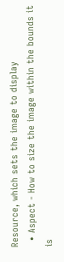Resource, which sets the image to display
  • Aspect - How to size the image within the bounds it is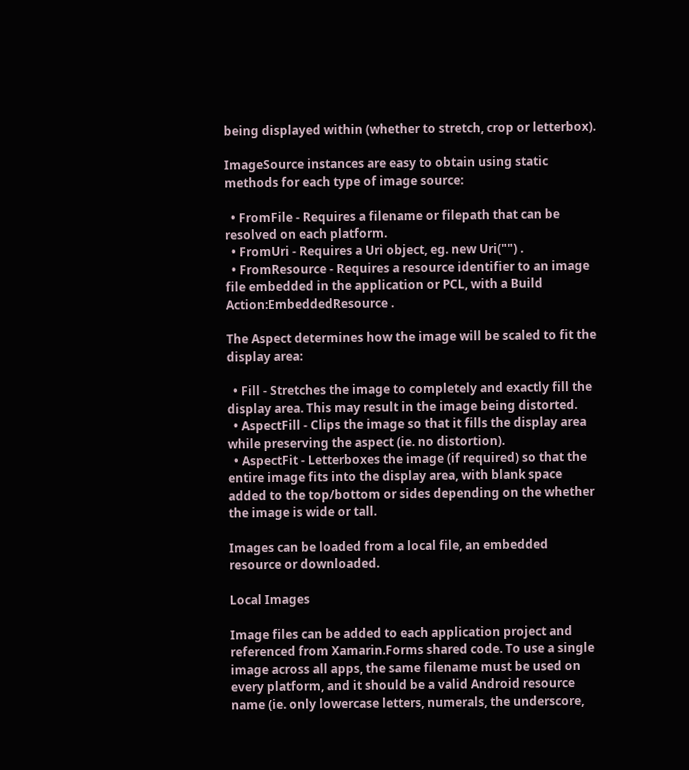being displayed within (whether to stretch, crop or letterbox).

ImageSource instances are easy to obtain using static methods for each type of image source:

  • FromFile - Requires a filename or filepath that can be resolved on each platform.
  • FromUri - Requires a Uri object, eg. new Uri("") .
  • FromResource - Requires a resource identifier to an image file embedded in the application or PCL, with a Build Action:EmbeddedResource .

The Aspect determines how the image will be scaled to fit the display area:

  • Fill - Stretches the image to completely and exactly fill the display area. This may result in the image being distorted.
  • AspectFill - Clips the image so that it fills the display area while preserving the aspect (ie. no distortion).
  • AspectFit - Letterboxes the image (if required) so that the entire image fits into the display area, with blank space added to the top/bottom or sides depending on the whether the image is wide or tall.

Images can be loaded from a local file, an embedded resource or downloaded.

Local Images

Image files can be added to each application project and referenced from Xamarin.Forms shared code. To use a single image across all apps, the same filename must be used on every platform, and it should be a valid Android resource name (ie. only lowercase letters, numerals, the underscore,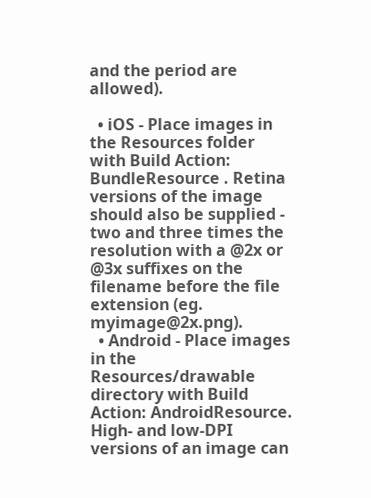and the period are allowed).

  • iOS - Place images in the Resources folder with Build Action: BundleResource . Retina versions of the image should also be supplied - two and three times the resolution with a @2x or @3x suffixes on the filename before the file extension (eg. myimage@2x.png).
  • Android - Place images in the Resources/drawable directory with Build Action: AndroidResource. High- and low-DPI versions of an image can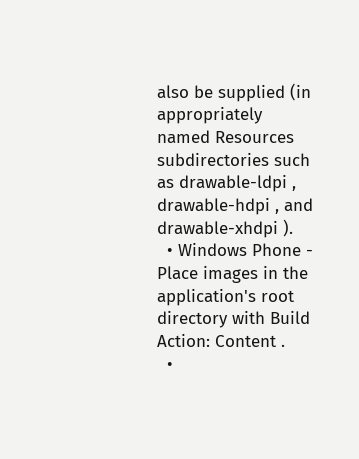also be supplied (in appropriately named Resources subdirectories such as drawable-ldpi , drawable-hdpi , and drawable-xhdpi ).
  • Windows Phone - Place images in the application's root directory with Build Action: Content .
  •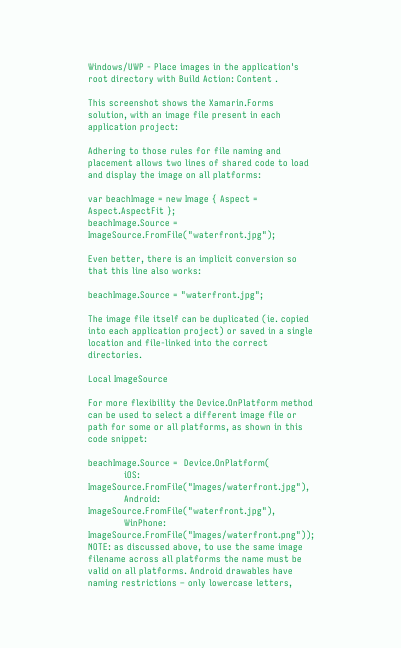Windows/UWP - Place images in the application's root directory with Build Action: Content .

This screenshot shows the Xamarin.Forms solution, with an image file present in each application project:

Adhering to those rules for file naming and placement allows two lines of shared code to load and display the image on all platforms:

var beachImage = new Image { Aspect = Aspect.AspectFit };
beachImage.Source = ImageSource.FromFile("waterfront.jpg");

Even better, there is an implicit conversion so that this line also works:

beachImage.Source = "waterfront.jpg";

The image file itself can be duplicated (ie. copied into each application project) or saved in a single location and file-linked into the correct directories.

Local ImageSource

For more flexibility the Device.OnPlatform method can be used to select a different image file or path for some or all platforms, as shown in this code snippet:

beachImage.Source =  Device.OnPlatform(
            iOS: ImageSource.FromFile("Images/waterfront.jpg"),
            Android:  ImageSource.FromFile("waterfront.jpg"),
            WinPhone: ImageSource.FromFile("Images/waterfront.png"));
NOTE: as discussed above, to use the same image filename across all platforms the name must be valid on all platforms. Android drawables have naming restrictions – only lowercase letters,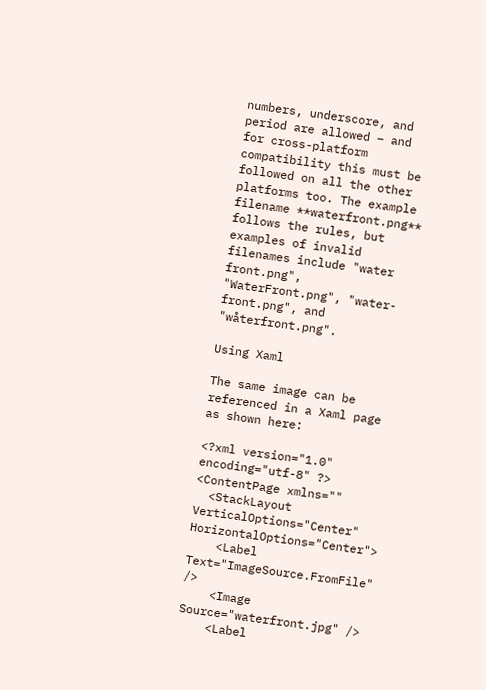numbers, underscore, and period are allowed – and for cross-platform compatibility this must be followed on all the other platforms too. The example filename **waterfront.png** follows the rules, but examples of invalid filenames include "water front.png", "WaterFront.png", "water-front.png", and "wåterfront.png".

Using Xaml

The same image can be referenced in a Xaml page as shown here:

<?xml version="1.0" encoding="utf-8" ?>
<ContentPage xmlns=""
  <StackLayout VerticalOptions="Center" HorizontalOptions="Center">
    <Label Text="ImageSource.FromFile" />
    <Image Source="waterfront.jpg" />
    <Label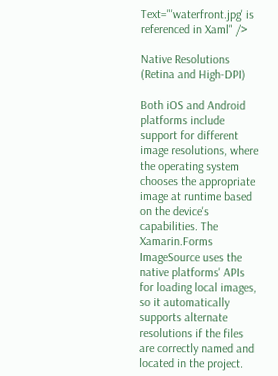Text="'waterfront.jpg' is referenced in Xaml" />

Native Resolutions (Retina and High-DPI)

Both iOS and Android platforms include support for different image resolutions, where the operating system chooses the appropriate image at runtime based on the device's capabilities. The Xamarin.Forms ImageSource uses the native platforms' APIs for loading local images, so it automatically supports alternate resolutions if the files are correctly named and located in the project.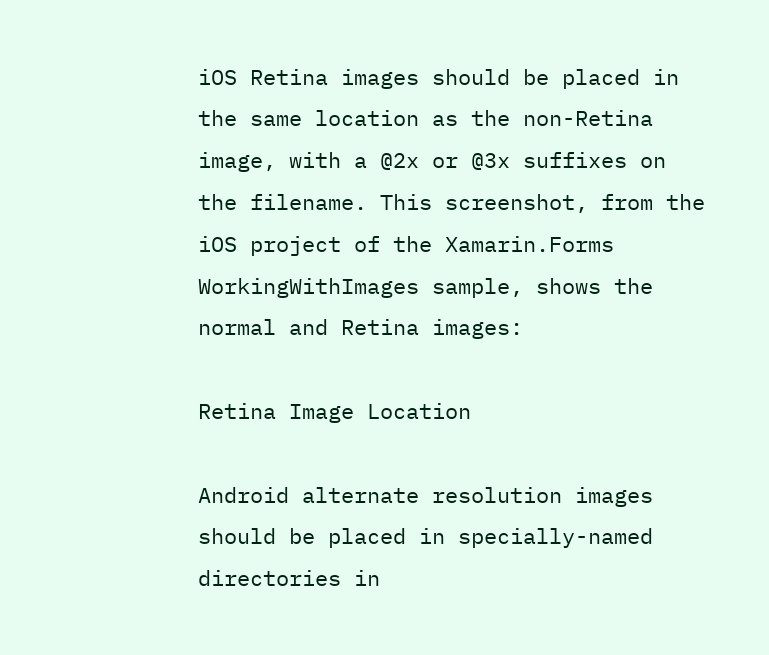iOS Retina images should be placed in the same location as the non-Retina image, with a @2x or @3x suffixes on the filename. This screenshot, from the iOS project of the Xamarin.Forms WorkingWithImages sample, shows the normal and Retina images:

Retina Image Location

Android alternate resolution images should be placed in specially-named directories in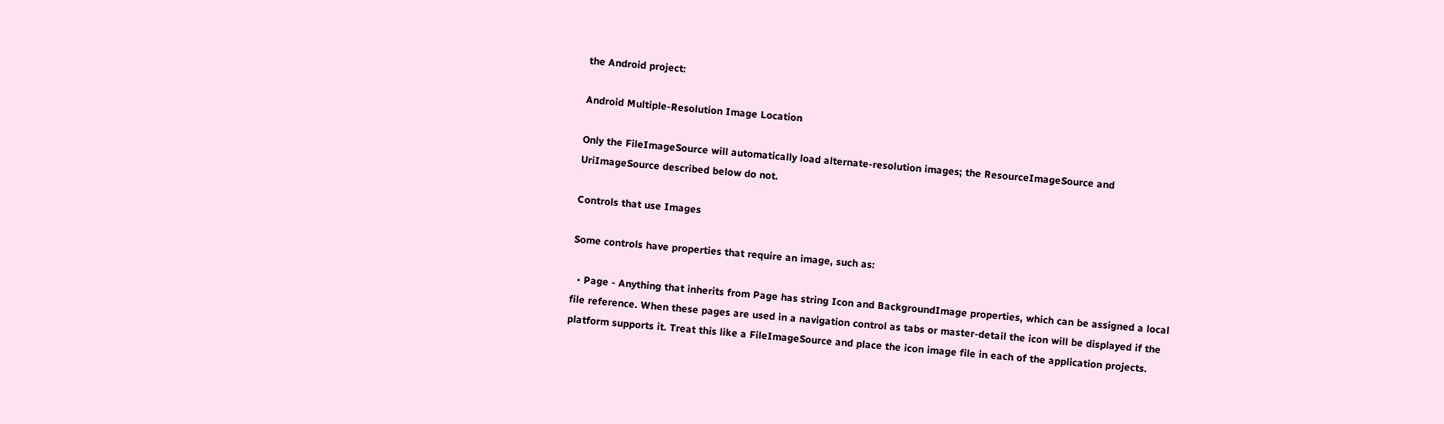the Android project:

Android Multiple-Resolution Image Location

Only the FileImageSource will automatically load alternate-resolution images; the ResourceImageSource and UriImageSource described below do not.

Controls that use Images

Some controls have properties that require an image, such as:

  • Page - Anything that inherits from Page has string Icon and BackgroundImage properties, which can be assigned a local file reference. When these pages are used in a navigation control as tabs or master-detail the icon will be displayed if the platform supports it. Treat this like a FileImageSource and place the icon image file in each of the application projects.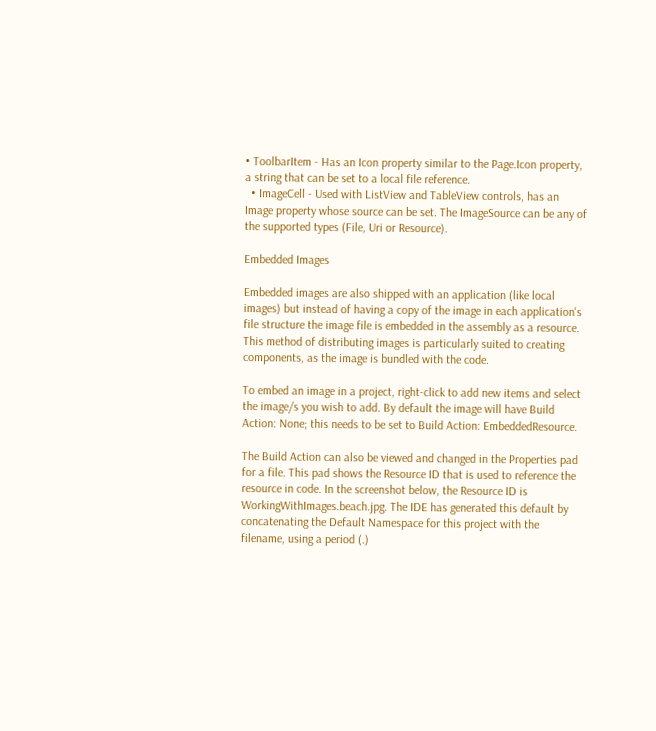• ToolbarItem - Has an Icon property similar to the Page.Icon property, a string that can be set to a local file reference.
  • ImageCell - Used with ListView and TableView controls, has an Image property whose source can be set. The ImageSource can be any of the supported types (File, Uri or Resource).

Embedded Images

Embedded images are also shipped with an application (like local images) but instead of having a copy of the image in each application's file structure the image file is embedded in the assembly as a resource. This method of distributing images is particularly suited to creating components, as the image is bundled with the code.

To embed an image in a project, right-click to add new items and select the image/s you wish to add. By default the image will have Build Action: None; this needs to be set to Build Action: EmbeddedResource.

The Build Action can also be viewed and changed in the Properties pad for a file. This pad shows the Resource ID that is used to reference the resource in code. In the screenshot below, the Resource ID is WorkingWithImages.beach.jpg. The IDE has generated this default by concatenating the Default Namespace for this project with the filename, using a period (.)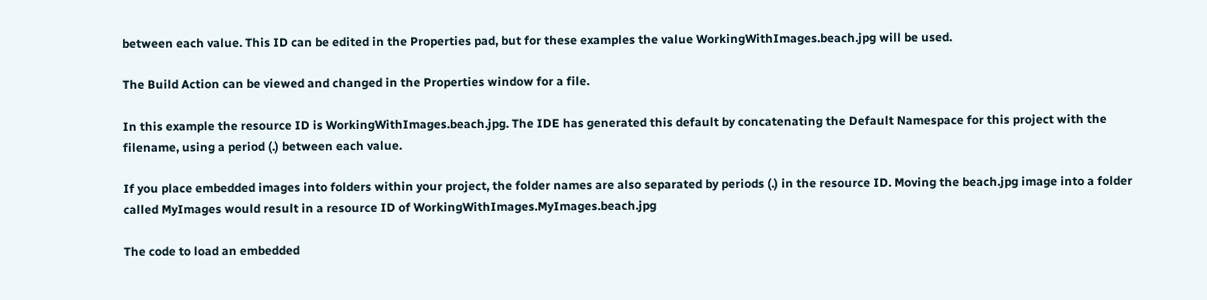between each value. This ID can be edited in the Properties pad, but for these examples the value WorkingWithImages.beach.jpg will be used.

The Build Action can be viewed and changed in the Properties window for a file.

In this example the resource ID is WorkingWithImages.beach.jpg. The IDE has generated this default by concatenating the Default Namespace for this project with the filename, using a period (.) between each value.

If you place embedded images into folders within your project, the folder names are also separated by periods (.) in the resource ID. Moving the beach.jpg image into a folder called MyImages would result in a resource ID of WorkingWithImages.MyImages.beach.jpg

The code to load an embedded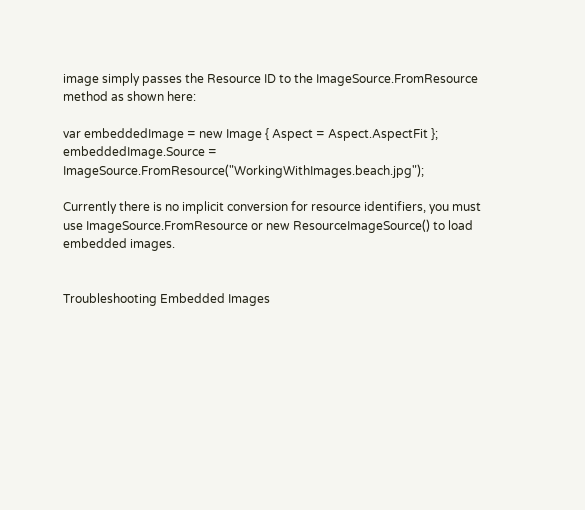image simply passes the Resource ID to the ImageSource.FromResource method as shown here:

var embeddedImage = new Image { Aspect = Aspect.AspectFit };
embeddedImage.Source = ImageSource.FromResource("WorkingWithImages.beach.jpg");

Currently there is no implicit conversion for resource identifiers, you must use ImageSource.FromResource or new ResourceImageSource() to load embedded images.


Troubleshooting Embedded Images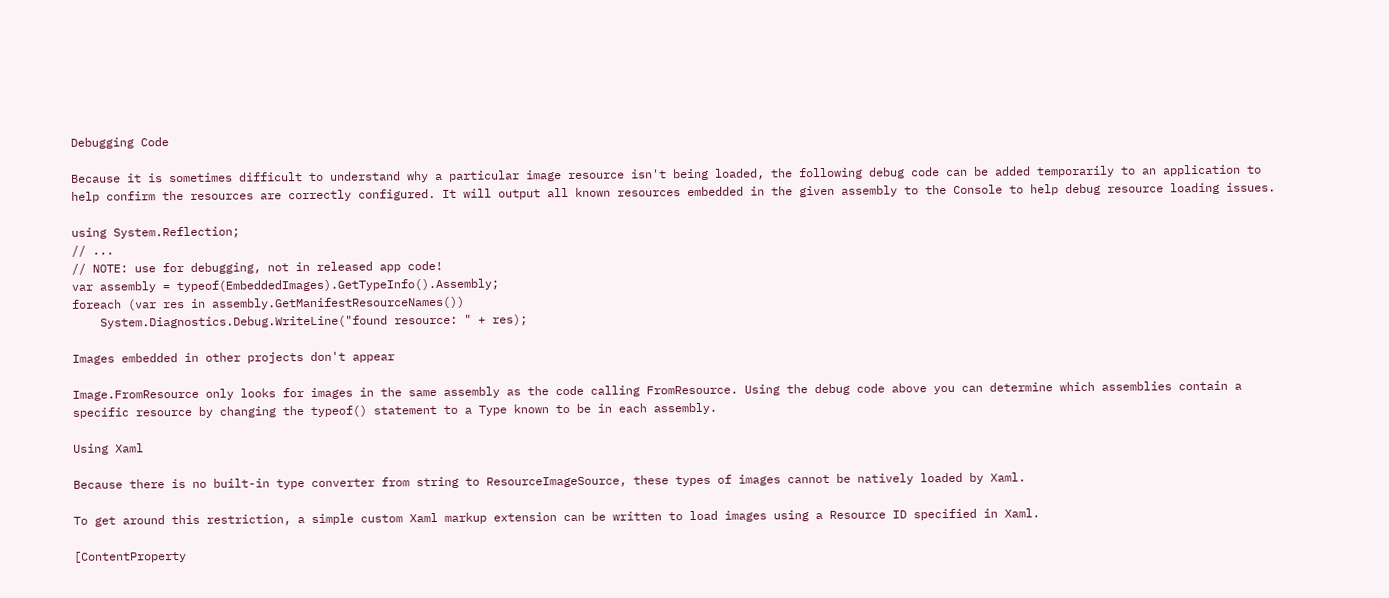Debugging Code

Because it is sometimes difficult to understand why a particular image resource isn't being loaded, the following debug code can be added temporarily to an application to help confirm the resources are correctly configured. It will output all known resources embedded in the given assembly to the Console to help debug resource loading issues.

using System.Reflection;
// ...
// NOTE: use for debugging, not in released app code!
var assembly = typeof(EmbeddedImages).GetTypeInfo().Assembly;
foreach (var res in assembly.GetManifestResourceNames())
    System.Diagnostics.Debug.WriteLine("found resource: " + res);

Images embedded in other projects don't appear

Image.FromResource only looks for images in the same assembly as the code calling FromResource. Using the debug code above you can determine which assemblies contain a specific resource by changing the typeof() statement to a Type known to be in each assembly.

Using Xaml

Because there is no built-in type converter from string to ResourceImageSource, these types of images cannot be natively loaded by Xaml.

To get around this restriction, a simple custom Xaml markup extension can be written to load images using a Resource ID specified in Xaml.

[ContentProperty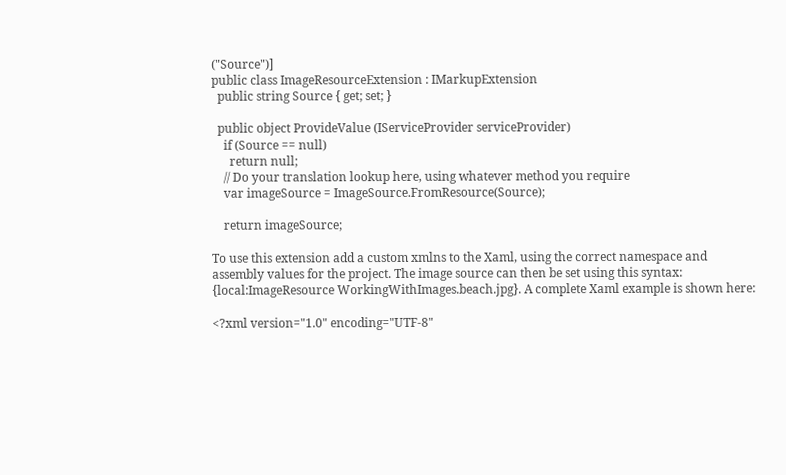("Source")]
public class ImageResourceExtension : IMarkupExtension
  public string Source { get; set; }

  public object ProvideValue (IServiceProvider serviceProvider)
    if (Source == null)
      return null;
    // Do your translation lookup here, using whatever method you require
    var imageSource = ImageSource.FromResource(Source);

    return imageSource;

To use this extension add a custom xmlns to the Xaml, using the correct namespace and assembly values for the project. The image source can then be set using this syntax: {local:ImageResource WorkingWithImages.beach.jpg}. A complete Xaml example is shown here:

<?xml version="1.0" encoding="UTF-8"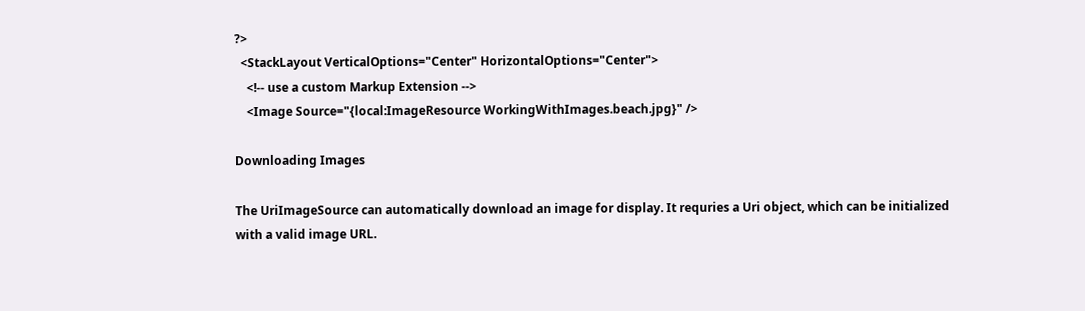?>
  <StackLayout VerticalOptions="Center" HorizontalOptions="Center">
    <!-- use a custom Markup Extension -->
    <Image Source="{local:ImageResource WorkingWithImages.beach.jpg}" />

Downloading Images

The UriImageSource can automatically download an image for display. It requries a Uri object, which can be initialized with a valid image URL.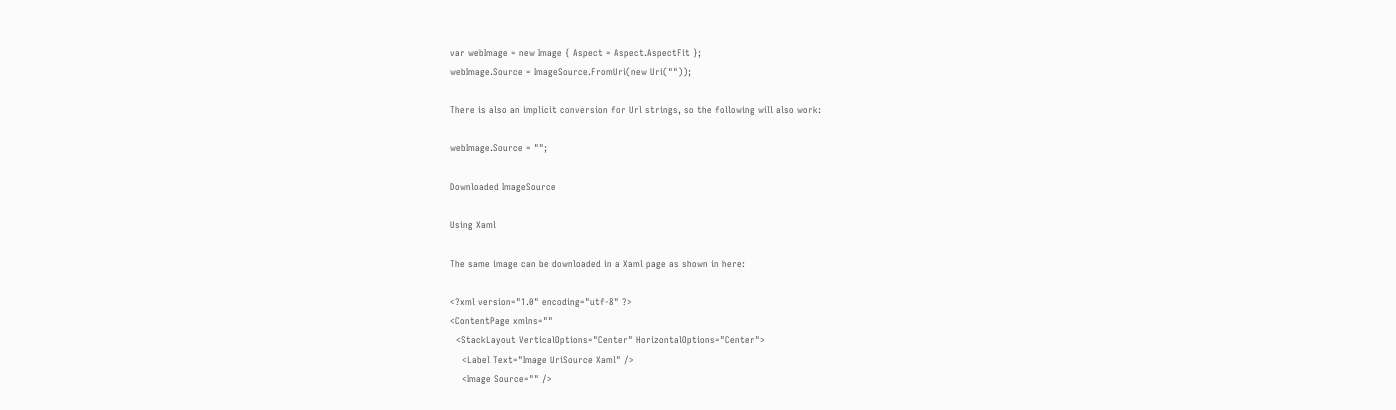var webImage = new Image { Aspect = Aspect.AspectFit };
webImage.Source = ImageSource.FromUri(new Uri(""));

There is also an implicit conversion for Url strings, so the following will also work:

webImage.Source = "";

Downloaded ImageSource

Using Xaml

The same image can be downloaded in a Xaml page as shown in here:

<?xml version="1.0" encoding="utf-8" ?>
<ContentPage xmlns=""
  <StackLayout VerticalOptions="Center" HorizontalOptions="Center">
    <Label Text="Image UriSource Xaml" />
    <Image Source="" />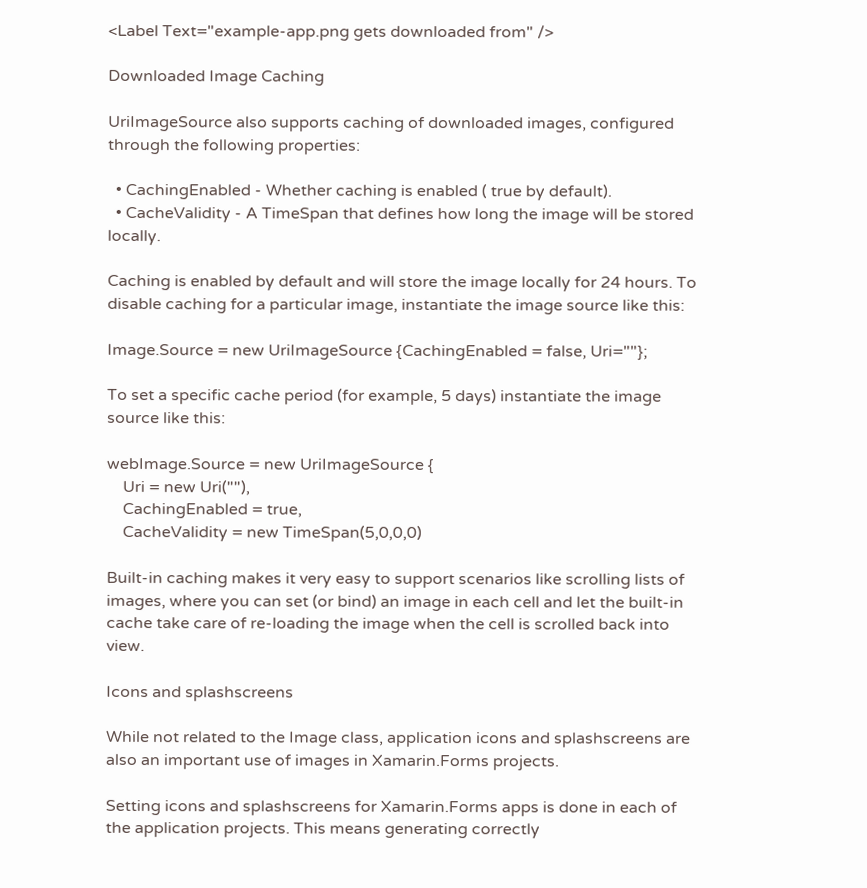<Label Text="example-app.png gets downloaded from" />

Downloaded Image Caching

UriImageSource also supports caching of downloaded images, configured through the following properties:

  • CachingEnabled - Whether caching is enabled ( true by default).
  • CacheValidity - A TimeSpan that defines how long the image will be stored locally.

Caching is enabled by default and will store the image locally for 24 hours. To disable caching for a particular image, instantiate the image source like this:

Image.Source = new UriImageSource {CachingEnabled = false, Uri=""};

To set a specific cache period (for example, 5 days) instantiate the image source like this:

webImage.Source = new UriImageSource {
    Uri = new Uri(""),
    CachingEnabled = true,
    CacheValidity = new TimeSpan(5,0,0,0)

Built-in caching makes it very easy to support scenarios like scrolling lists of images, where you can set (or bind) an image in each cell and let the built-in cache take care of re-loading the image when the cell is scrolled back into view.

Icons and splashscreens

While not related to the Image class, application icons and splashscreens are also an important use of images in Xamarin.Forms projects.

Setting icons and splashscreens for Xamarin.Forms apps is done in each of the application projects. This means generating correctly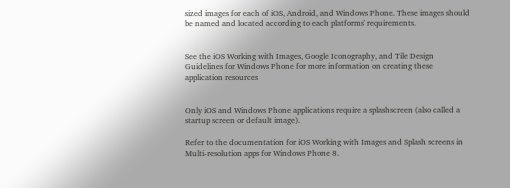sized images for each of iOS, Android, and Windows Phone. These images should be named and located according to each platforms' requirements.


See the iOS Working with Images, Google Iconography, and Tile Design Guidelines for Windows Phone for more information on creating these application resources


Only iOS and Windows Phone applications require a splashscreen (also called a startup screen or default image).

Refer to the documentation for iOS Working with Images and Splash screens in Multi-resolution apps for Windows Phone 8.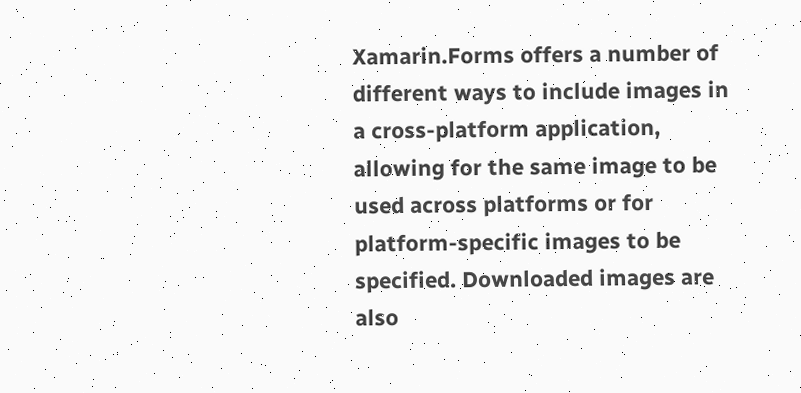Xamarin.Forms offers a number of different ways to include images in a cross-platform application, allowing for the same image to be used across platforms or for platform-specific images to be specified. Downloaded images are also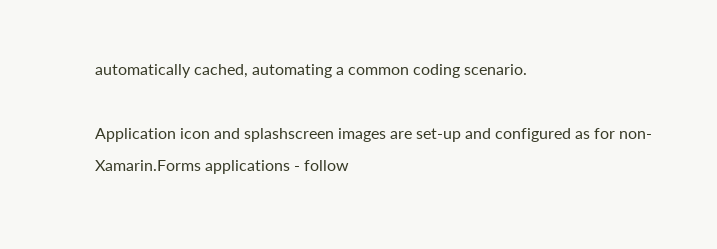automatically cached, automating a common coding scenario.

Application icon and splashscreen images are set-up and configured as for non-Xamarin.Forms applications - follow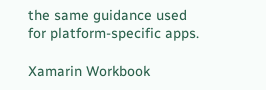the same guidance used for platform-specific apps.

Xamarin Workbook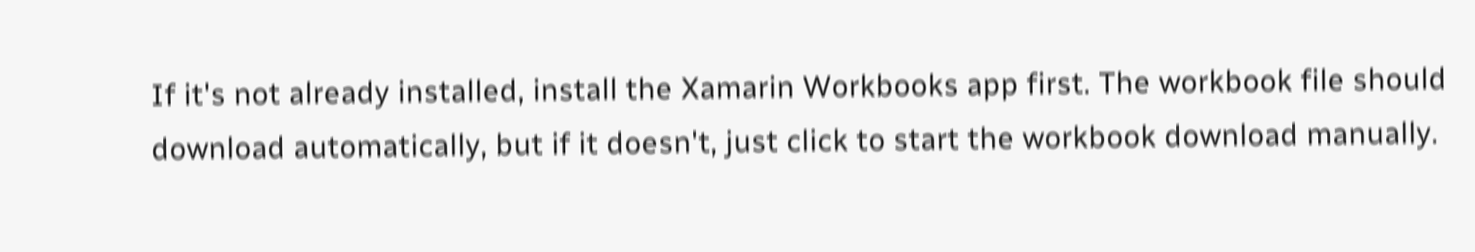If it's not already installed, install the Xamarin Workbooks app first. The workbook file should download automatically, but if it doesn't, just click to start the workbook download manually.